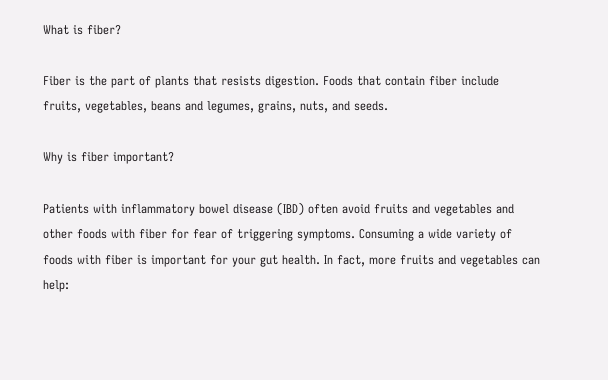What is fiber?

Fiber is the part of plants that resists digestion. Foods that contain fiber include fruits, vegetables, beans and legumes, grains, nuts, and seeds.

Why is fiber important?

Patients with inflammatory bowel disease (IBD) often avoid fruits and vegetables and other foods with fiber for fear of triggering symptoms. Consuming a wide variety of foods with fiber is important for your gut health. In fact, more fruits and vegetables can help: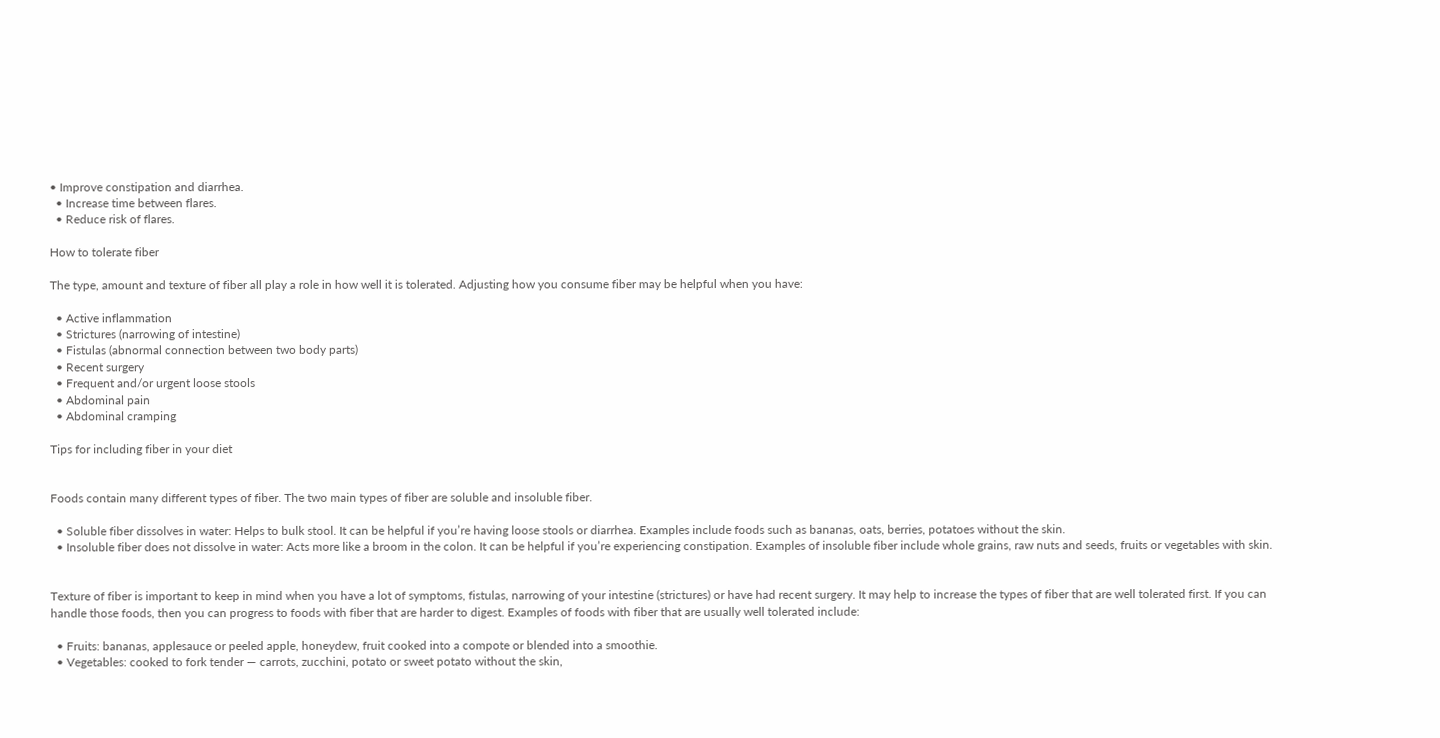• Improve constipation and diarrhea.
  • Increase time between flares.
  • Reduce risk of flares.

How to tolerate fiber

The type, amount and texture of fiber all play a role in how well it is tolerated. Adjusting how you consume fiber may be helpful when you have:

  • Active inflammation
  • Strictures (narrowing of intestine)
  • Fistulas (abnormal connection between two body parts)
  • Recent surgery
  • Frequent and/or urgent loose stools
  • Abdominal pain
  • Abdominal cramping

Tips for including fiber in your diet


Foods contain many different types of fiber. The two main types of fiber are soluble and insoluble fiber.

  • Soluble fiber dissolves in water: Helps to bulk stool. It can be helpful if you’re having loose stools or diarrhea. Examples include foods such as bananas, oats, berries, potatoes without the skin.
  • Insoluble fiber does not dissolve in water: Acts more like a broom in the colon. It can be helpful if you’re experiencing constipation. Examples of insoluble fiber include whole grains, raw nuts and seeds, fruits or vegetables with skin.


Texture of fiber is important to keep in mind when you have a lot of symptoms, fistulas, narrowing of your intestine (strictures) or have had recent surgery. It may help to increase the types of fiber that are well tolerated first. If you can handle those foods, then you can progress to foods with fiber that are harder to digest. Examples of foods with fiber that are usually well tolerated include:

  • Fruits: bananas, applesauce or peeled apple, honeydew, fruit cooked into a compote or blended into a smoothie.
  • Vegetables: cooked to fork tender — carrots, zucchini, potato or sweet potato without the skin,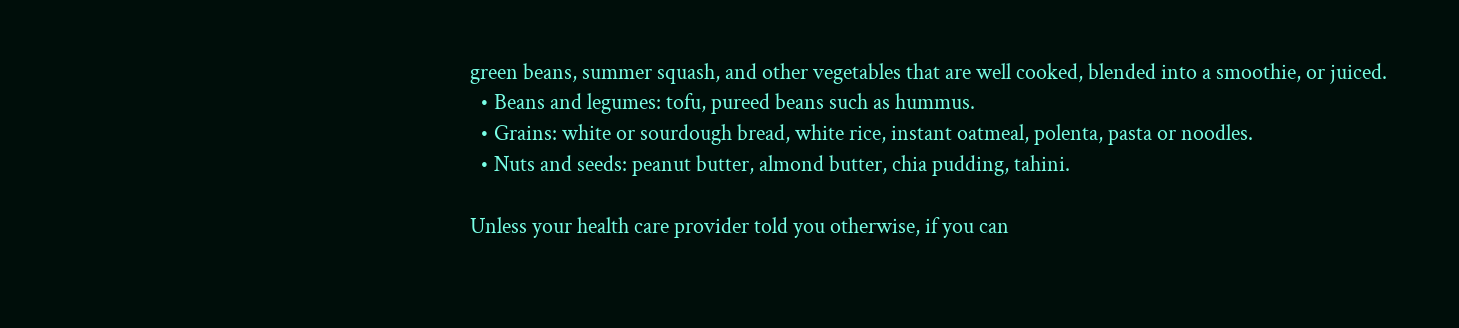green beans, summer squash, and other vegetables that are well cooked, blended into a smoothie, or juiced.
  • Beans and legumes: tofu, pureed beans such as hummus.
  • Grains: white or sourdough bread, white rice, instant oatmeal, polenta, pasta or noodles.
  • Nuts and seeds: peanut butter, almond butter, chia pudding, tahini.

Unless your health care provider told you otherwise, if you can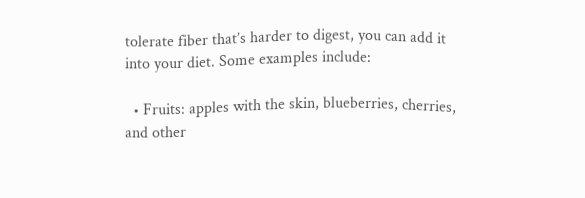tolerate fiber that’s harder to digest, you can add it into your diet. Some examples include:

  • Fruits: apples with the skin, blueberries, cherries, and other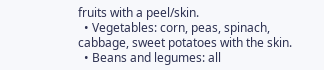fruits with a peel/skin.
  • Vegetables: corn, peas, spinach, cabbage, sweet potatoes with the skin.
  • Beans and legumes: all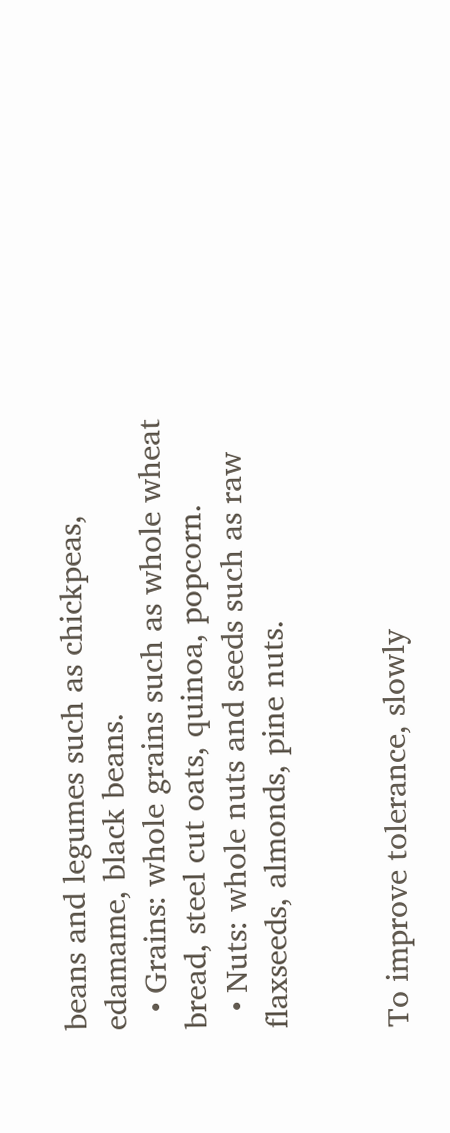beans and legumes such as chickpeas, edamame, black beans.
  • Grains: whole grains such as whole wheat bread, steel cut oats, quinoa, popcorn.
  • Nuts: whole nuts and seeds such as raw flaxseeds, almonds, pine nuts.


To improve tolerance, slowly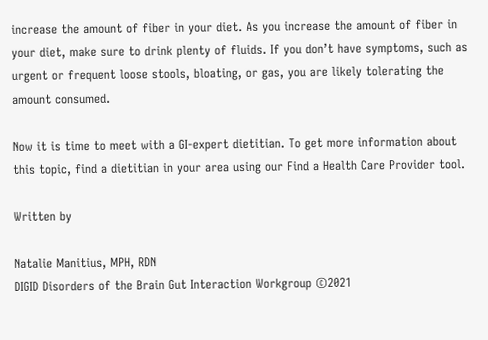increase the amount of fiber in your diet. As you increase the amount of fiber in your diet, make sure to drink plenty of fluids. If you don’t have symptoms, such as urgent or frequent loose stools, bloating, or gas, you are likely tolerating the amount consumed.

Now it is time to meet with a GI-expert dietitian. To get more information about this topic, find a dietitian in your area using our Find a Health Care Provider tool.

Written by

Natalie Manitius, MPH, RDN
DIGID Disorders of the Brain Gut Interaction Workgroup ©2021